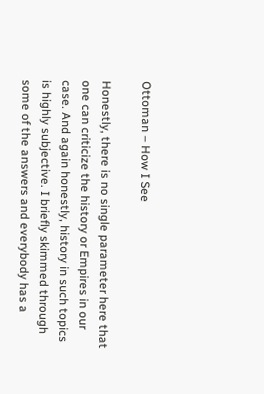Ottoman – How I See

Honestly, there is no single parameter here that one can criticize the history or Empires in our case. And again honestly, history in such topics is highly subjective. I briefly skimmed through some of the answers and everybody has a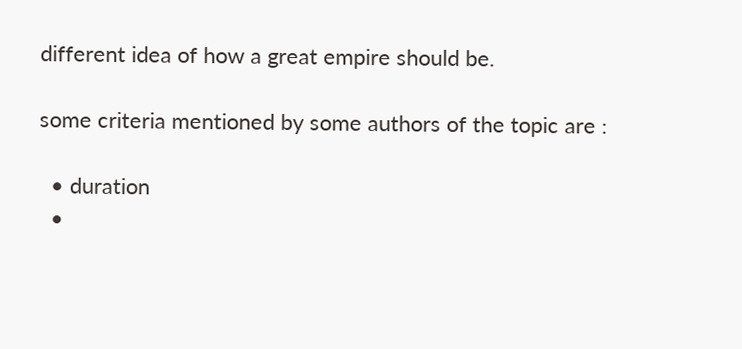different idea of how a great empire should be.

some criteria mentioned by some authors of the topic are :

  • duration
  •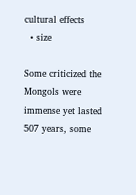cultural effects
  • size

Some criticized the Mongols were immense yet lasted 507 years, some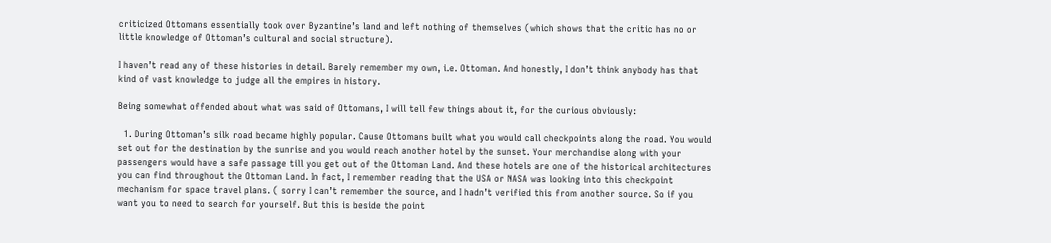criticized Ottomans essentially took over Byzantine’s land and left nothing of themselves (which shows that the critic has no or little knowledge of Ottoman’s cultural and social structure).

I haven’t read any of these histories in detail. Barely remember my own, i.e. Ottoman. And honestly, I don’t think anybody has that kind of vast knowledge to judge all the empires in history.

Being somewhat offended about what was said of Ottomans, I will tell few things about it, for the curious obviously:

  1. During Ottoman’s silk road became highly popular. Cause Ottomans built what you would call checkpoints along the road. You would set out for the destination by the sunrise and you would reach another hotel by the sunset. Your merchandise along with your passengers would have a safe passage till you get out of the Ottoman Land. And these hotels are one of the historical architectures you can find throughout the Ottoman Land. In fact, I remember reading that the USA or NASA was looking into this checkpoint mechanism for space travel plans. ( sorry I can’t remember the source, and I hadn’t verified this from another source. So if you want you to need to search for yourself. But this is beside the point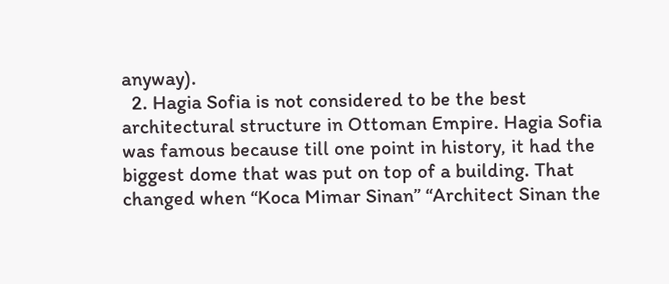anyway).
  2. Hagia Sofia is not considered to be the best architectural structure in Ottoman Empire. Hagia Sofia was famous because till one point in history, it had the biggest dome that was put on top of a building. That changed when “Koca Mimar Sinan” “Architect Sinan the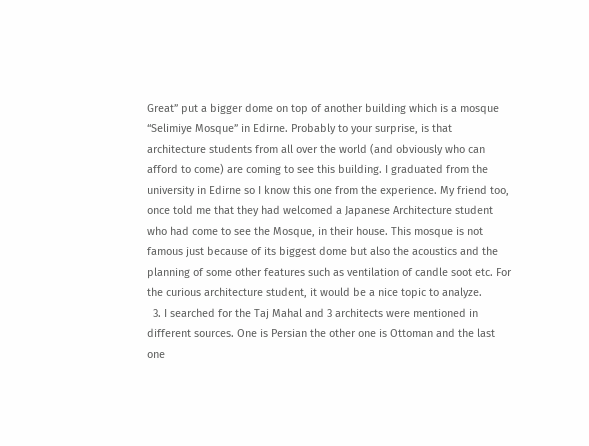Great” put a bigger dome on top of another building which is a mosque “Selimiye Mosque” in Edirne. Probably to your surprise, is that architecture students from all over the world (and obviously who can afford to come) are coming to see this building. I graduated from the university in Edirne so I know this one from the experience. My friend too, once told me that they had welcomed a Japanese Architecture student who had come to see the Mosque, in their house. This mosque is not famous just because of its biggest dome but also the acoustics and the planning of some other features such as ventilation of candle soot etc. For the curious architecture student, it would be a nice topic to analyze.
  3. I searched for the Taj Mahal and 3 architects were mentioned in different sources. One is Persian the other one is Ottoman and the last one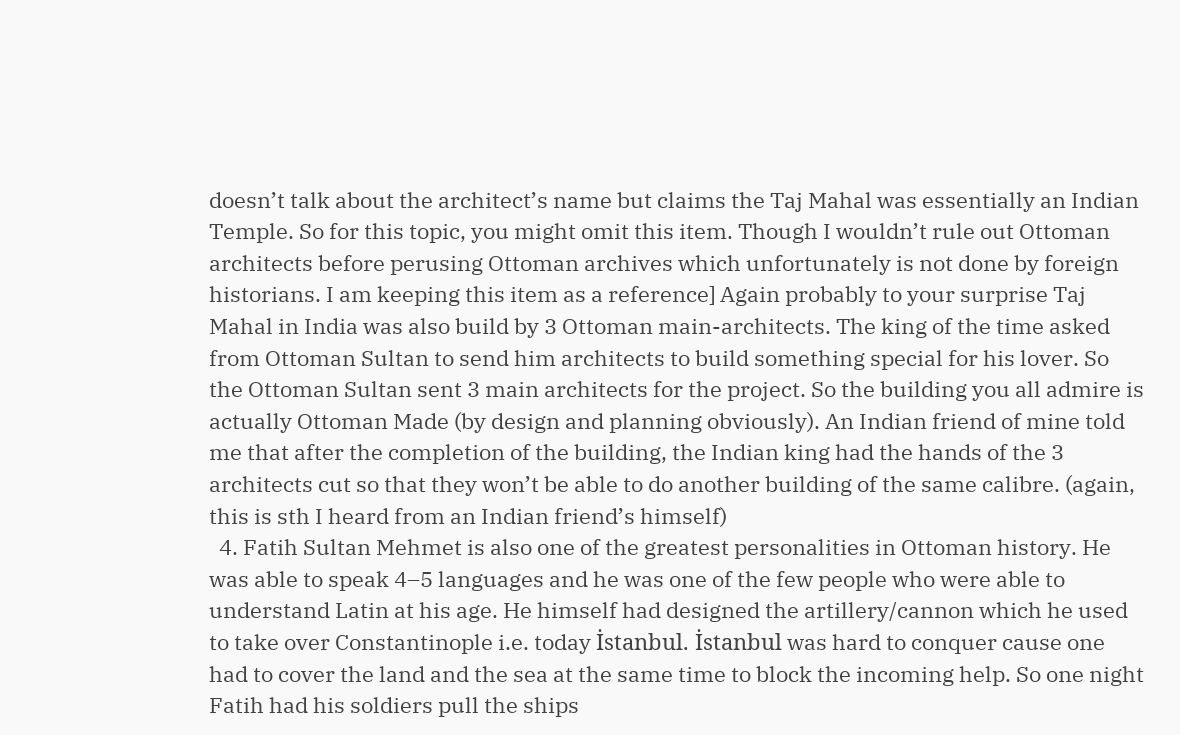doesn’t talk about the architect’s name but claims the Taj Mahal was essentially an Indian Temple. So for this topic, you might omit this item. Though I wouldn’t rule out Ottoman architects before perusing Ottoman archives which unfortunately is not done by foreign historians. I am keeping this item as a reference] Again probably to your surprise Taj Mahal in India was also build by 3 Ottoman main-architects. The king of the time asked from Ottoman Sultan to send him architects to build something special for his lover. So the Ottoman Sultan sent 3 main architects for the project. So the building you all admire is actually Ottoman Made (by design and planning obviously). An Indian friend of mine told me that after the completion of the building, the Indian king had the hands of the 3 architects cut so that they won’t be able to do another building of the same calibre. (again, this is sth I heard from an Indian friend’s himself)
  4. Fatih Sultan Mehmet is also one of the greatest personalities in Ottoman history. He was able to speak 4–5 languages and he was one of the few people who were able to understand Latin at his age. He himself had designed the artillery/cannon which he used to take over Constantinople i.e. today İstanbul. İstanbul was hard to conquer cause one had to cover the land and the sea at the same time to block the incoming help. So one night Fatih had his soldiers pull the ships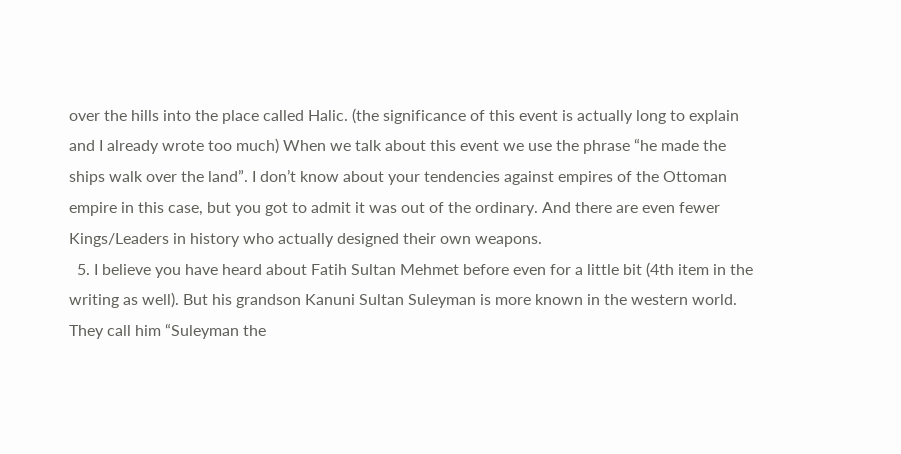over the hills into the place called Halic. (the significance of this event is actually long to explain and I already wrote too much) When we talk about this event we use the phrase “he made the ships walk over the land”. I don’t know about your tendencies against empires of the Ottoman empire in this case, but you got to admit it was out of the ordinary. And there are even fewer Kings/Leaders in history who actually designed their own weapons.
  5. I believe you have heard about Fatih Sultan Mehmet before even for a little bit (4th item in the writing as well). But his grandson Kanuni Sultan Suleyman is more known in the western world. They call him “Suleyman the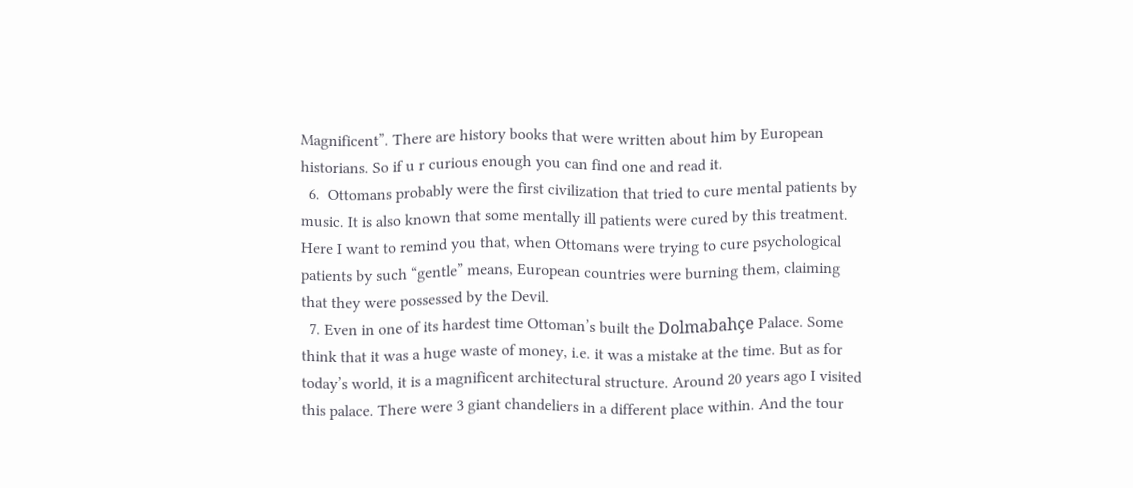Magnificent”. There are history books that were written about him by European historians. So if u r curious enough you can find one and read it.
  6.  Ottomans probably were the first civilization that tried to cure mental patients by music. It is also known that some mentally ill patients were cured by this treatment. Here I want to remind you that, when Ottomans were trying to cure psychological patients by such “gentle” means, European countries were burning them, claiming that they were possessed by the Devil.
  7. Even in one of its hardest time Ottoman’s built the Dolmabahçe Palace. Some think that it was a huge waste of money, i.e. it was a mistake at the time. But as for today’s world, it is a magnificent architectural structure. Around 20 years ago I visited this palace. There were 3 giant chandeliers in a different place within. And the tour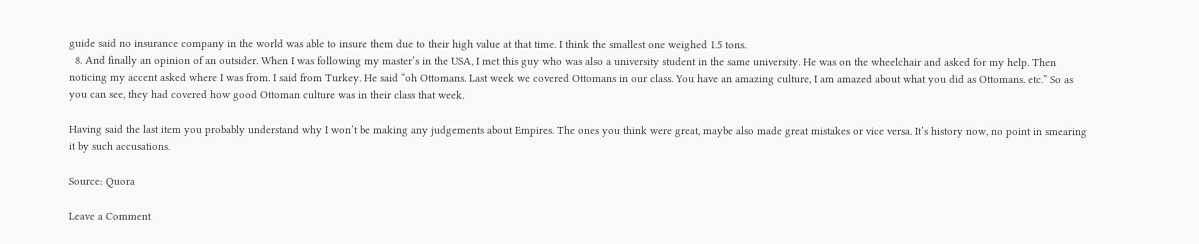guide said no insurance company in the world was able to insure them due to their high value at that time. I think the smallest one weighed 1.5 tons.
  8. And finally an opinion of an outsider. When I was following my master’s in the USA, I met this guy who was also a university student in the same university. He was on the wheelchair and asked for my help. Then noticing my accent asked where I was from. I said from Turkey. He said “oh Ottomans. Last week we covered Ottomans in our class. You have an amazing culture, I am amazed about what you did as Ottomans. etc.” So as you can see, they had covered how good Ottoman culture was in their class that week.

Having said the last item you probably understand why I won’t be making any judgements about Empires. The ones you think were great, maybe also made great mistakes or vice versa. It’s history now, no point in smearing it by such accusations.

Source: Quora

Leave a Comment